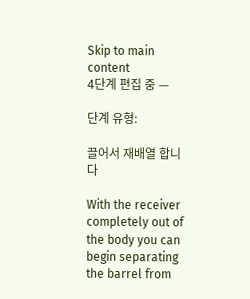Skip to main content
4단계 편집 중 —

단계 유형:

끌어서 재배열 합니다

With the receiver completely out of the body you can begin separating the barrel from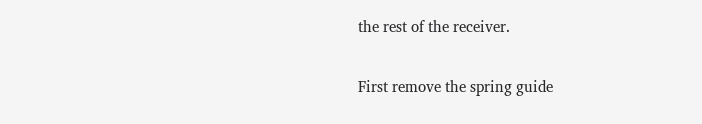the rest of the receiver.

First remove the spring guide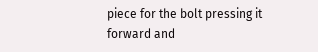piece for the bolt pressing it forward and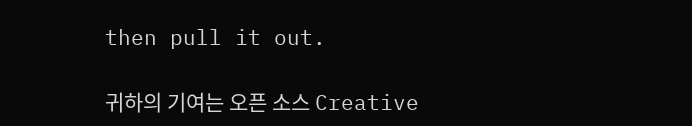then pull it out.

귀하의 기여는 오픈 소스 Creative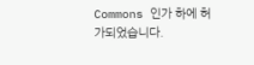Commons 인가 하에 허가되었습니다.